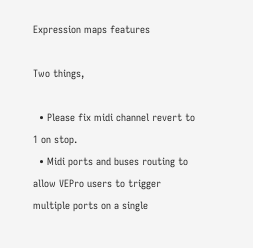Expression maps features

Two things,

  • Please fix midi channel revert to 1 on stop.
  • Midi ports and buses routing to allow VEPro users to trigger multiple ports on a single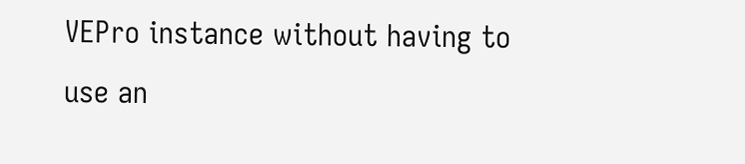VEPro instance without having to use an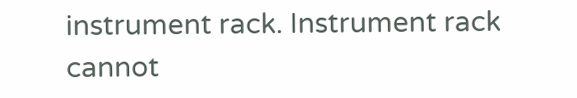instrument rack. Instrument rack cannot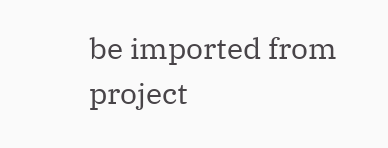be imported from project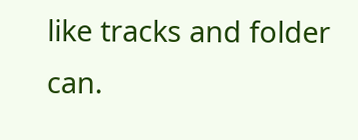like tracks and folder can.